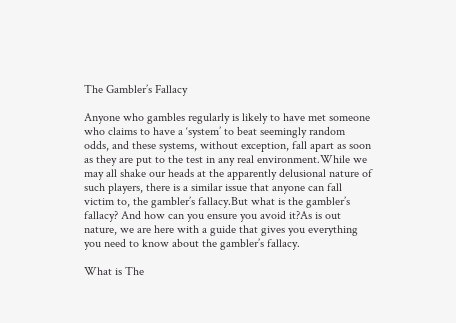The Gambler’s Fallacy

Anyone who gambles regularly is likely to have met someone who claims to have a ‘system’ to beat seemingly random odds, and these systems, without exception, fall apart as soon as they are put to the test in any real environment.While we may all shake our heads at the apparently delusional nature of such players, there is a similar issue that anyone can fall victim to, the gambler’s fallacy.But what is the gambler’s fallacy? And how can you ensure you avoid it?As is out nature, we are here with a guide that gives you everything you need to know about the gambler’s fallacy.

What is The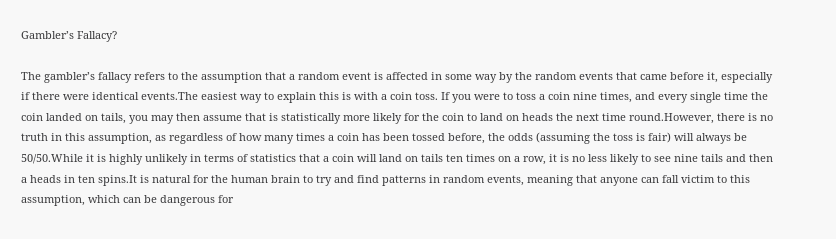Gambler’s Fallacy?

The gambler’s fallacy refers to the assumption that a random event is affected in some way by the random events that came before it, especially if there were identical events.The easiest way to explain this is with a coin toss. If you were to toss a coin nine times, and every single time the coin landed on tails, you may then assume that is statistically more likely for the coin to land on heads the next time round.However, there is no truth in this assumption, as regardless of how many times a coin has been tossed before, the odds (assuming the toss is fair) will always be 50/50.While it is highly unlikely in terms of statistics that a coin will land on tails ten times on a row, it is no less likely to see nine tails and then a heads in ten spins.It is natural for the human brain to try and find patterns in random events, meaning that anyone can fall victim to this assumption, which can be dangerous for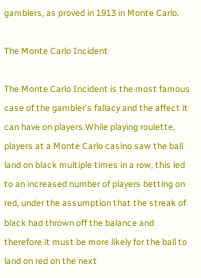gamblers, as proved in 1913 in Monte Carlo.

The Monte Carlo Incident

The Monte Carlo Incident is the most famous case of the gambler’s fallacy and the affect it can have on players.While playing roulette, players at a Monte Carlo casino saw the ball land on black multiple times in a row, this led to an increased number of players betting on red, under the assumption that the streak of black had thrown off the balance and therefore it must be more likely for the ball to land on red on the next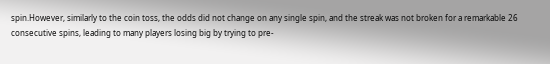spin.However, similarly to the coin toss, the odds did not change on any single spin, and the streak was not broken for a remarkable 26 consecutive spins, leading to many players losing big by trying to pre-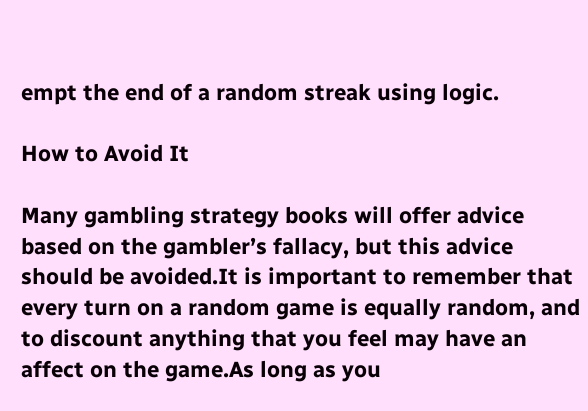empt the end of a random streak using logic.

How to Avoid It

Many gambling strategy books will offer advice based on the gambler’s fallacy, but this advice should be avoided.It is important to remember that every turn on a random game is equally random, and to discount anything that you feel may have an affect on the game.As long as you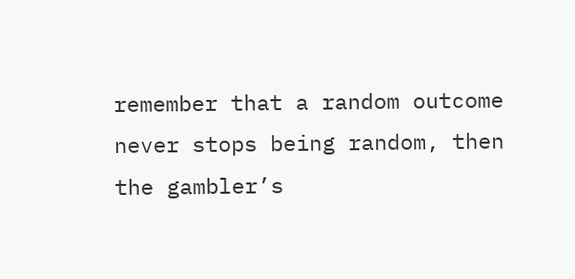remember that a random outcome never stops being random, then the gambler’s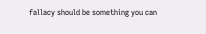fallacy should be something you can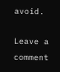avoid.

Leave a comment